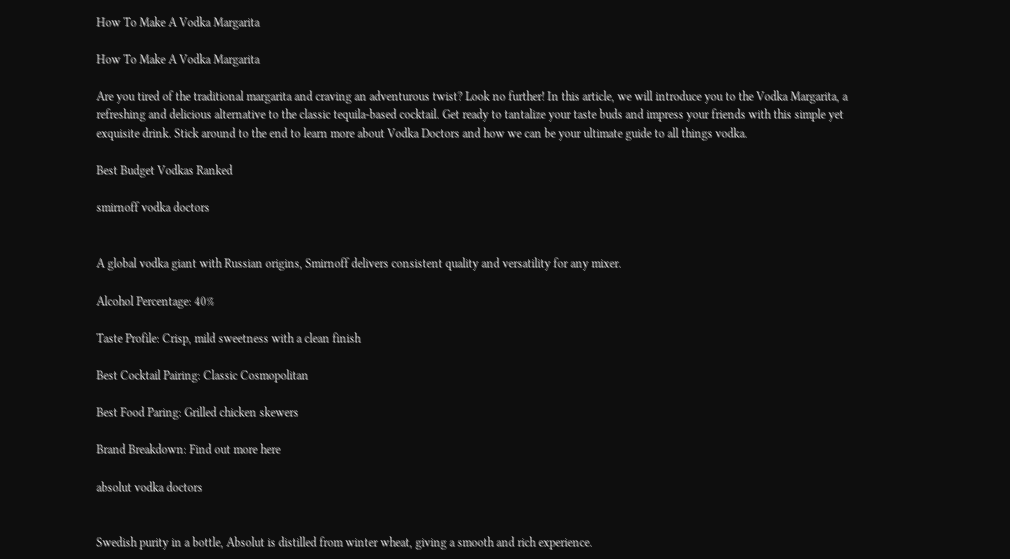How To Make A Vodka Margarita

How To Make A Vodka Margarita

Are you tired of the traditional margarita and craving an adventurous twist? Look no further! In this article, we will introduce you to the Vodka Margarita, a refreshing and delicious alternative to the classic tequila-based cocktail. Get ready to tantalize your taste buds and impress your friends with this simple yet exquisite drink. Stick around to the end to learn more about Vodka Doctors and how we can be your ultimate guide to all things vodka.

Best Budget Vodkas Ranked

smirnoff vodka doctors


A global vodka giant with Russian origins, Smirnoff delivers consistent quality and versatility for any mixer.

Alcohol Percentage: 40%

Taste Profile: Crisp, mild sweetness with a clean finish

Best Cocktail Pairing: Classic Cosmopolitan

Best Food Paring: Grilled chicken skewers

Brand Breakdown: Find out more here

absolut vodka doctors


Swedish purity in a bottle, Absolut is distilled from winter wheat, giving a smooth and rich experience.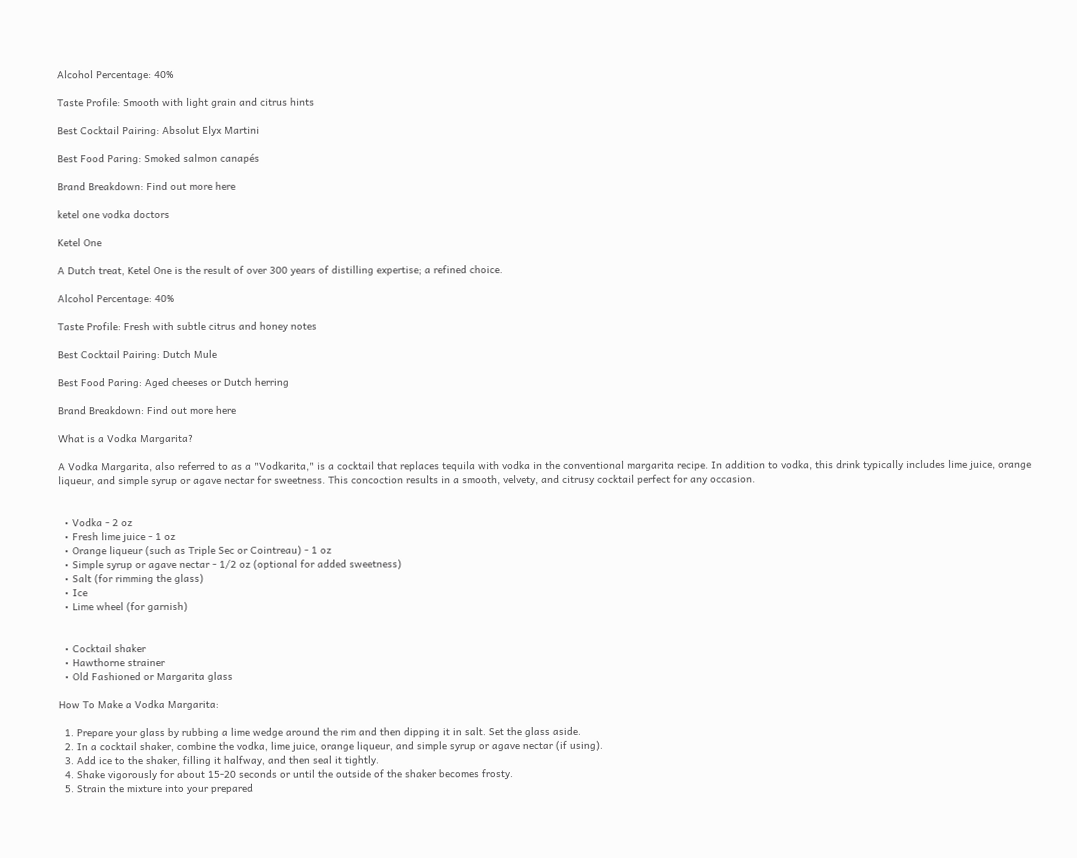Alcohol Percentage: 40%

Taste Profile: Smooth with light grain and citrus hints

Best Cocktail Pairing: Absolut Elyx Martini

Best Food Paring: Smoked salmon canapés

Brand Breakdown: Find out more here

ketel one vodka doctors

Ketel One

A Dutch treat, Ketel One is the result of over 300 years of distilling expertise; a refined choice.

Alcohol Percentage: 40%

Taste Profile: Fresh with subtle citrus and honey notes

Best Cocktail Pairing: Dutch Mule

Best Food Paring: Aged cheeses or Dutch herring

Brand Breakdown: Find out more here

What is a Vodka Margarita?

A Vodka Margarita, also referred to as a "Vodkarita," is a cocktail that replaces tequila with vodka in the conventional margarita recipe. In addition to vodka, this drink typically includes lime juice, orange liqueur, and simple syrup or agave nectar for sweetness. This concoction results in a smooth, velvety, and citrusy cocktail perfect for any occasion.


  • Vodka - 2 oz
  • Fresh lime juice - 1 oz
  • Orange liqueur (such as Triple Sec or Cointreau) - 1 oz
  • Simple syrup or agave nectar - 1/2 oz (optional for added sweetness)
  • Salt (for rimming the glass)
  • Ice
  • Lime wheel (for garnish)


  • Cocktail shaker
  • Hawthorne strainer
  • Old Fashioned or Margarita glass

How To Make a Vodka Margarita:

  1. Prepare your glass by rubbing a lime wedge around the rim and then dipping it in salt. Set the glass aside.
  2. In a cocktail shaker, combine the vodka, lime juice, orange liqueur, and simple syrup or agave nectar (if using).
  3. Add ice to the shaker, filling it halfway, and then seal it tightly.
  4. Shake vigorously for about 15-20 seconds or until the outside of the shaker becomes frosty.
  5. Strain the mixture into your prepared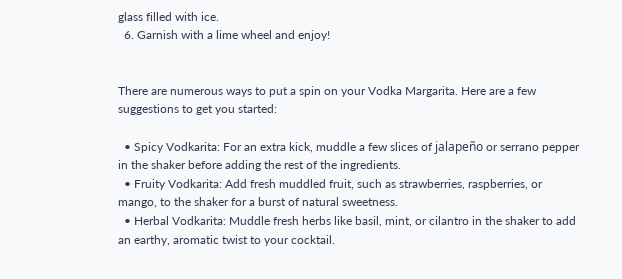glass filled with ice.
  6. Garnish with a lime wheel and enjoy!


There are numerous ways to put a spin on your Vodka Margarita. Here are a few suggestions to get you started:

  • Spicy Vodkarita: For an extra kick, muddle a few slices of jalapeño or serrano pepper in the shaker before adding the rest of the ingredients.
  • Fruity Vodkarita: Add fresh muddled fruit, such as strawberries, raspberries, or mango, to the shaker for a burst of natural sweetness.
  • Herbal Vodkarita: Muddle fresh herbs like basil, mint, or cilantro in the shaker to add an earthy, aromatic twist to your cocktail.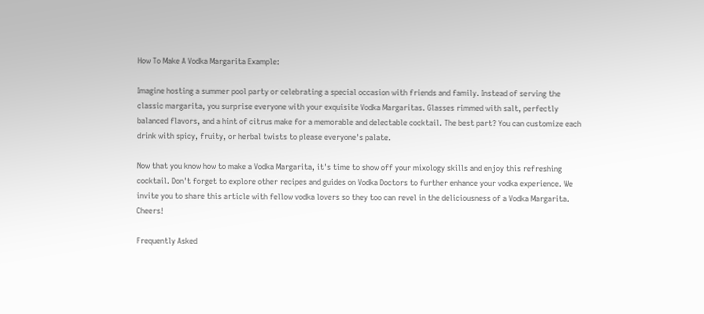How To Make A Vodka Margarita Example:

Imagine hosting a summer pool party or celebrating a special occasion with friends and family. Instead of serving the classic margarita, you surprise everyone with your exquisite Vodka Margaritas. Glasses rimmed with salt, perfectly balanced flavors, and a hint of citrus make for a memorable and delectable cocktail. The best part? You can customize each drink with spicy, fruity, or herbal twists to please everyone's palate.

Now that you know how to make a Vodka Margarita, it's time to show off your mixology skills and enjoy this refreshing cocktail. Don't forget to explore other recipes and guides on Vodka Doctors to further enhance your vodka experience. We invite you to share this article with fellow vodka lovers so they too can revel in the deliciousness of a Vodka Margarita. Cheers!

Frequently Asked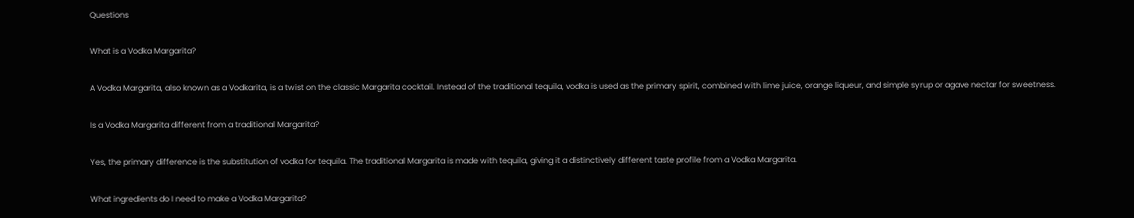Questions

What is a Vodka Margarita?

A Vodka Margarita, also known as a Vodkarita, is a twist on the classic Margarita cocktail. Instead of the traditional tequila, vodka is used as the primary spirit, combined with lime juice, orange liqueur, and simple syrup or agave nectar for sweetness.

Is a Vodka Margarita different from a traditional Margarita?

Yes, the primary difference is the substitution of vodka for tequila. The traditional Margarita is made with tequila, giving it a distinctively different taste profile from a Vodka Margarita.

What ingredients do I need to make a Vodka Margarita?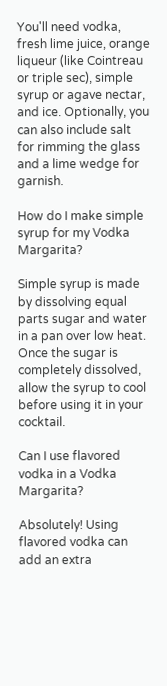You'll need vodka, fresh lime juice, orange liqueur (like Cointreau or triple sec), simple syrup or agave nectar, and ice. Optionally, you can also include salt for rimming the glass and a lime wedge for garnish.

How do I make simple syrup for my Vodka Margarita?

Simple syrup is made by dissolving equal parts sugar and water in a pan over low heat. Once the sugar is completely dissolved, allow the syrup to cool before using it in your cocktail.

Can I use flavored vodka in a Vodka Margarita?

Absolutely! Using flavored vodka can add an extra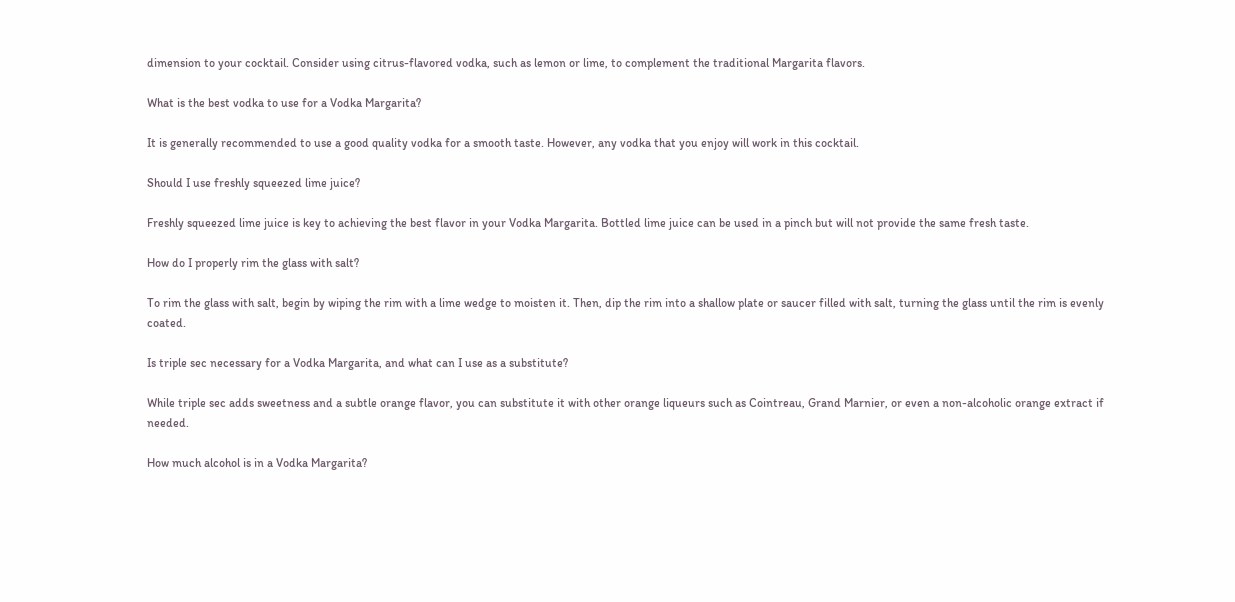dimension to your cocktail. Consider using citrus-flavored vodka, such as lemon or lime, to complement the traditional Margarita flavors.

What is the best vodka to use for a Vodka Margarita?

It is generally recommended to use a good quality vodka for a smooth taste. However, any vodka that you enjoy will work in this cocktail.

Should I use freshly squeezed lime juice?

Freshly squeezed lime juice is key to achieving the best flavor in your Vodka Margarita. Bottled lime juice can be used in a pinch but will not provide the same fresh taste.

How do I properly rim the glass with salt?

To rim the glass with salt, begin by wiping the rim with a lime wedge to moisten it. Then, dip the rim into a shallow plate or saucer filled with salt, turning the glass until the rim is evenly coated.

Is triple sec necessary for a Vodka Margarita, and what can I use as a substitute?

While triple sec adds sweetness and a subtle orange flavor, you can substitute it with other orange liqueurs such as Cointreau, Grand Marnier, or even a non-alcoholic orange extract if needed.

How much alcohol is in a Vodka Margarita?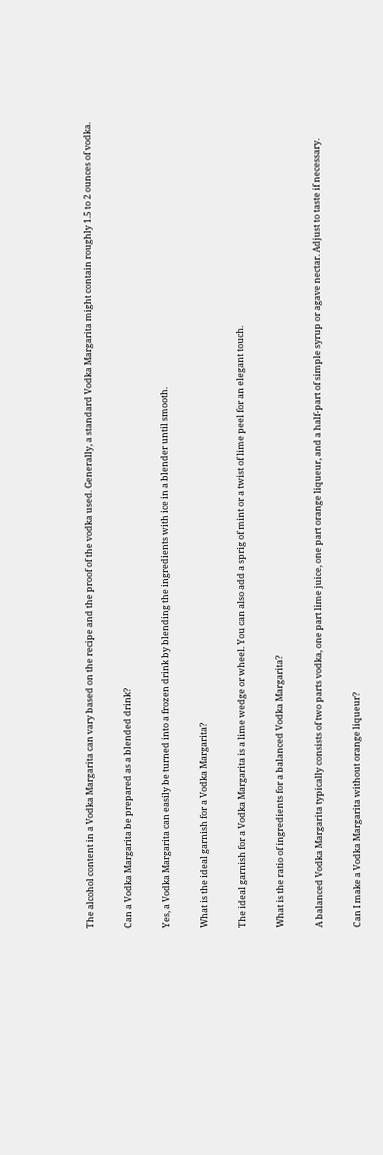The alcohol content in a Vodka Margarita can vary based on the recipe and the proof of the vodka used. Generally, a standard Vodka Margarita might contain roughly 1.5 to 2 ounces of vodka.

Can a Vodka Margarita be prepared as a blended drink?

Yes, a Vodka Margarita can easily be turned into a frozen drink by blending the ingredients with ice in a blender until smooth.

What is the ideal garnish for a Vodka Margarita?

The ideal garnish for a Vodka Margarita is a lime wedge or wheel. You can also add a sprig of mint or a twist of lime peel for an elegant touch.

What is the ratio of ingredients for a balanced Vodka Margarita?

A balanced Vodka Margarita typically consists of two parts vodka, one part lime juice, one part orange liqueur, and a half-part of simple syrup or agave nectar. Adjust to taste if necessary.

Can I make a Vodka Margarita without orange liqueur?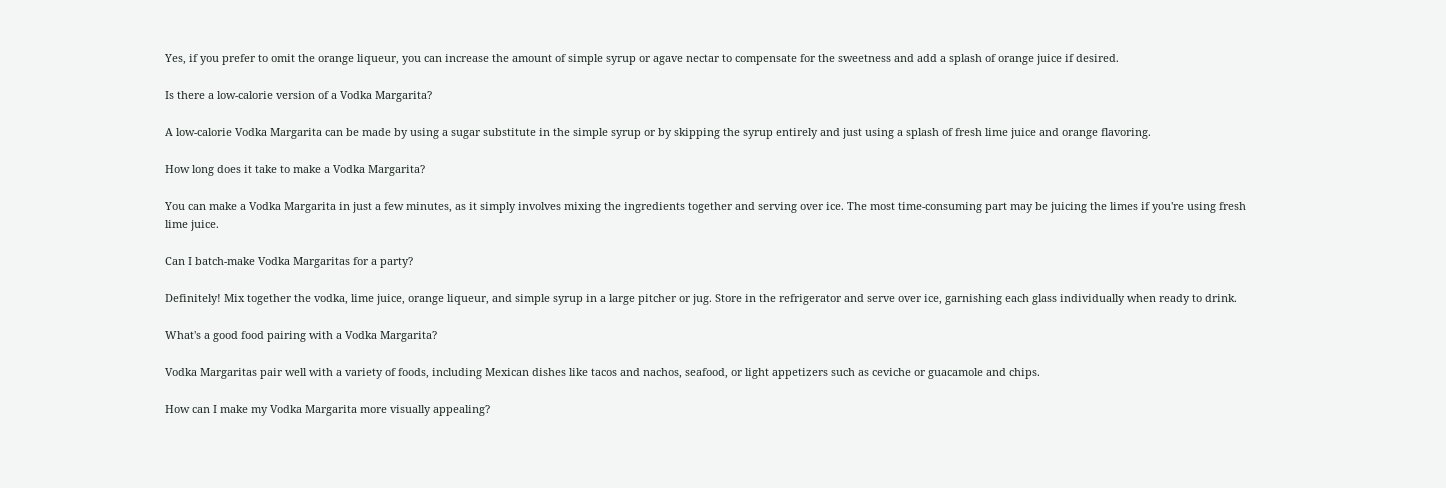Yes, if you prefer to omit the orange liqueur, you can increase the amount of simple syrup or agave nectar to compensate for the sweetness and add a splash of orange juice if desired.

Is there a low-calorie version of a Vodka Margarita?

A low-calorie Vodka Margarita can be made by using a sugar substitute in the simple syrup or by skipping the syrup entirely and just using a splash of fresh lime juice and orange flavoring.

How long does it take to make a Vodka Margarita?

You can make a Vodka Margarita in just a few minutes, as it simply involves mixing the ingredients together and serving over ice. The most time-consuming part may be juicing the limes if you're using fresh lime juice.

Can I batch-make Vodka Margaritas for a party?

Definitely! Mix together the vodka, lime juice, orange liqueur, and simple syrup in a large pitcher or jug. Store in the refrigerator and serve over ice, garnishing each glass individually when ready to drink.

What's a good food pairing with a Vodka Margarita?

Vodka Margaritas pair well with a variety of foods, including Mexican dishes like tacos and nachos, seafood, or light appetizers such as ceviche or guacamole and chips.

How can I make my Vodka Margarita more visually appealing?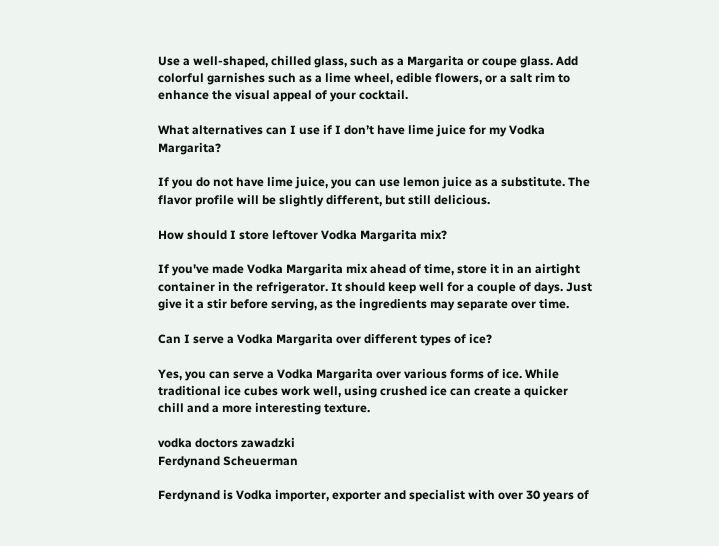Use a well-shaped, chilled glass, such as a Margarita or coupe glass. Add colorful garnishes such as a lime wheel, edible flowers, or a salt rim to enhance the visual appeal of your cocktail.

What alternatives can I use if I don’t have lime juice for my Vodka Margarita?

If you do not have lime juice, you can use lemon juice as a substitute. The flavor profile will be slightly different, but still delicious.

How should I store leftover Vodka Margarita mix?

If you've made Vodka Margarita mix ahead of time, store it in an airtight container in the refrigerator. It should keep well for a couple of days. Just give it a stir before serving, as the ingredients may separate over time.

Can I serve a Vodka Margarita over different types of ice?

Yes, you can serve a Vodka Margarita over various forms of ice. While traditional ice cubes work well, using crushed ice can create a quicker chill and a more interesting texture.

vodka doctors zawadzki
Ferdynand Scheuerman

Ferdynand is Vodka importer, exporter and specialist with over 30 years of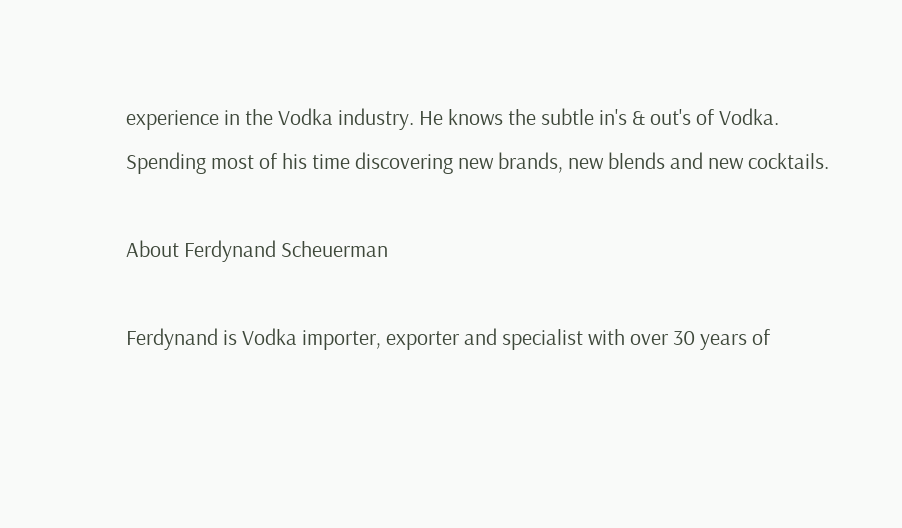experience in the Vodka industry. He knows the subtle in's & out's of Vodka. Spending most of his time discovering new brands, new blends and new cocktails.

About Ferdynand Scheuerman

Ferdynand is Vodka importer, exporter and specialist with over 30 years of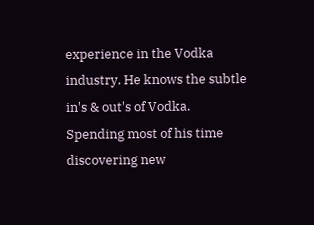experience in the Vodka industry. He knows the subtle in's & out's of Vodka. Spending most of his time discovering new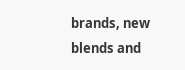brands, new blends and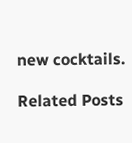new cocktails.

Related Posts